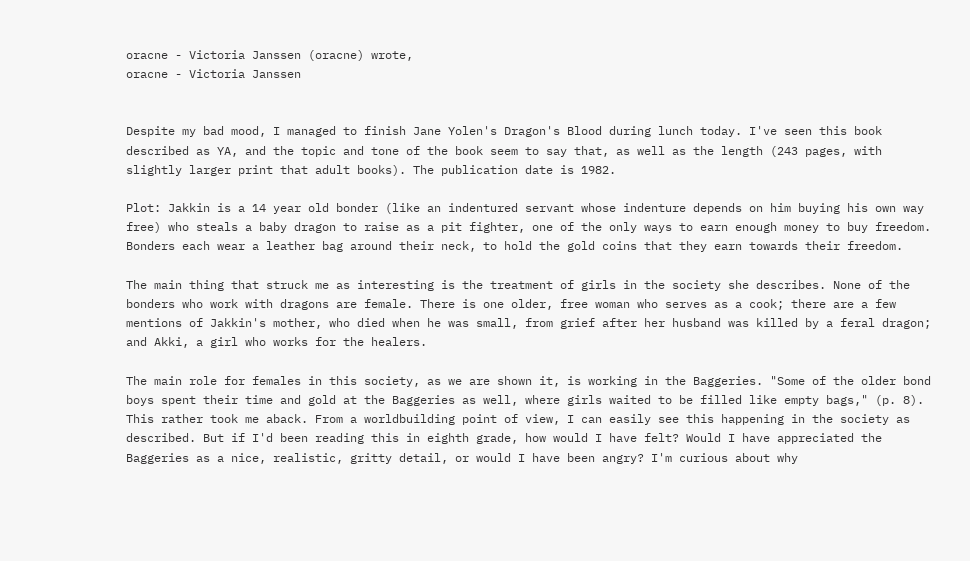oracne - Victoria Janssen (oracne) wrote,
oracne - Victoria Janssen


Despite my bad mood, I managed to finish Jane Yolen's Dragon's Blood during lunch today. I've seen this book described as YA, and the topic and tone of the book seem to say that, as well as the length (243 pages, with slightly larger print that adult books). The publication date is 1982.

Plot: Jakkin is a 14 year old bonder (like an indentured servant whose indenture depends on him buying his own way free) who steals a baby dragon to raise as a pit fighter, one of the only ways to earn enough money to buy freedom. Bonders each wear a leather bag around their neck, to hold the gold coins that they earn towards their freedom.

The main thing that struck me as interesting is the treatment of girls in the society she describes. None of the bonders who work with dragons are female. There is one older, free woman who serves as a cook; there are a few mentions of Jakkin's mother, who died when he was small, from grief after her husband was killed by a feral dragon; and Akki, a girl who works for the healers.

The main role for females in this society, as we are shown it, is working in the Baggeries. "Some of the older bond boys spent their time and gold at the Baggeries as well, where girls waited to be filled like empty bags," (p. 8). This rather took me aback. From a worldbuilding point of view, I can easily see this happening in the society as described. But if I'd been reading this in eighth grade, how would I have felt? Would I have appreciated the Baggeries as a nice, realistic, gritty detail, or would I have been angry? I'm curious about why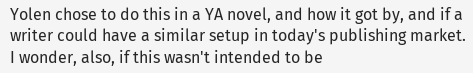Yolen chose to do this in a YA novel, and how it got by, and if a writer could have a similar setup in today's publishing market. I wonder, also, if this wasn't intended to be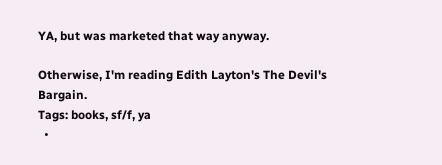YA, but was marketed that way anyway.

Otherwise, I'm reading Edith Layton's The Devil's Bargain.
Tags: books, sf/f, ya
  •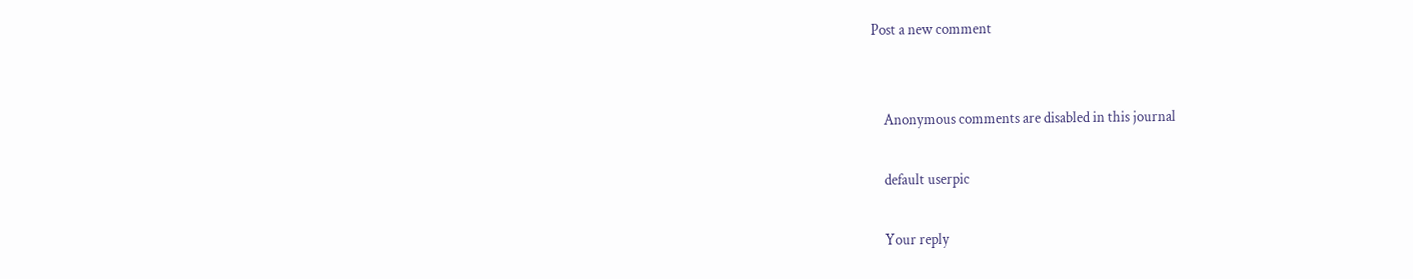Post a new comment


    Anonymous comments are disabled in this journal

    default userpic

    Your reply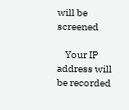will be screened

    Your IP address will be recorded